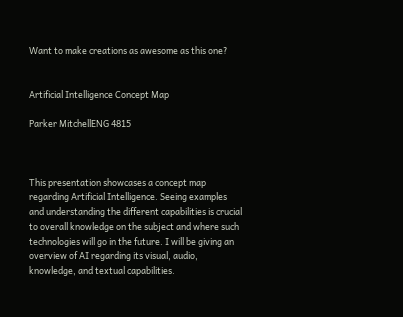Want to make creations as awesome as this one?


Artificial Intelligence Concept Map

Parker MitchellENG 4815



This presentation showcases a concept map regarding Artificial Intelligence. Seeing examples and understanding the different capabilities is crucial to overall knowledge on the subject and where such technologies will go in the future. I will be giving an overview of AI regarding its visual, audio, knowledge, and textual capabilities.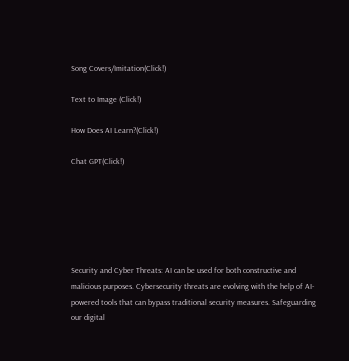Song Covers/Imitation(Click!)

Text to Image (Click!)

How Does AI Learn?(Click!)

Chat GPT(Click!)






Security and Cyber Threats: AI can be used for both constructive and malicious purposes. Cybersecurity threats are evolving with the help of AI-powered tools that can bypass traditional security measures. Safeguarding our digital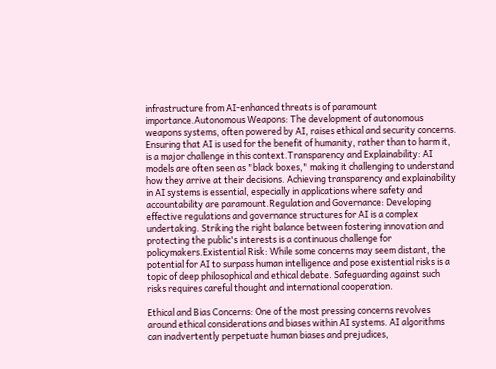infrastructure from AI-enhanced threats is of paramount importance.Autonomous Weapons: The development of autonomous weapons systems, often powered by AI, raises ethical and security concerns. Ensuring that AI is used for the benefit of humanity, rather than to harm it, is a major challenge in this context.Transparency and Explainability: AI models are often seen as "black boxes," making it challenging to understand how they arrive at their decisions. Achieving transparency and explainability in AI systems is essential, especially in applications where safety and accountability are paramount.Regulation and Governance: Developing effective regulations and governance structures for AI is a complex undertaking. Striking the right balance between fostering innovation and protecting the public's interests is a continuous challenge for policymakers.Existential Risk: While some concerns may seem distant, the potential for AI to surpass human intelligence and pose existential risks is a topic of deep philosophical and ethical debate. Safeguarding against such risks requires careful thought and international cooperation.

Ethical and Bias Concerns: One of the most pressing concerns revolves around ethical considerations and biases within AI systems. AI algorithms can inadvertently perpetuate human biases and prejudices,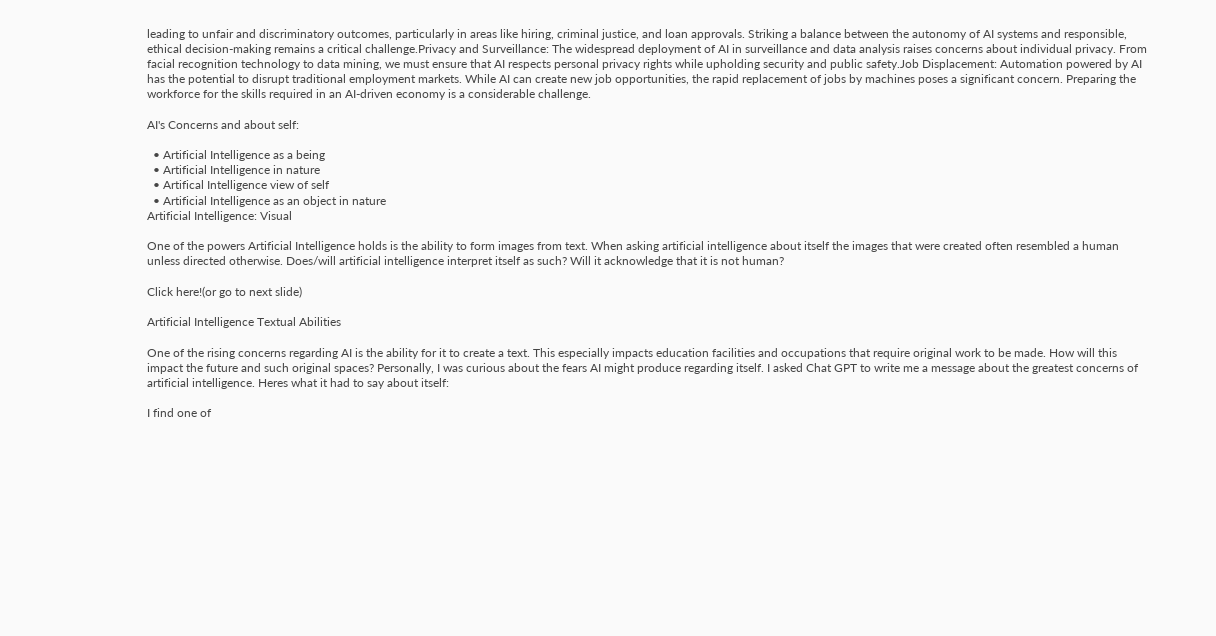leading to unfair and discriminatory outcomes, particularly in areas like hiring, criminal justice, and loan approvals. Striking a balance between the autonomy of AI systems and responsible, ethical decision-making remains a critical challenge.Privacy and Surveillance: The widespread deployment of AI in surveillance and data analysis raises concerns about individual privacy. From facial recognition technology to data mining, we must ensure that AI respects personal privacy rights while upholding security and public safety.Job Displacement: Automation powered by AI has the potential to disrupt traditional employment markets. While AI can create new job opportunities, the rapid replacement of jobs by machines poses a significant concern. Preparing the workforce for the skills required in an AI-driven economy is a considerable challenge.

AI's Concerns and about self:

  • Artificial Intelligence as a being
  • Artificial Intelligence in nature
  • Artifical Intelligence view of self
  • Artificial Intelligence as an object in nature
Artificial Intelligence: Visual

One of the powers Artificial Intelligence holds is the ability to form images from text. When asking artificial intelligence about itself the images that were created often resembled a human unless directed otherwise. Does/will artificial intelligence interpret itself as such? Will it acknowledge that it is not human?

Click here!(or go to next slide)

Artificial Intelligence Textual Abilities

One of the rising concerns regarding AI is the ability for it to create a text. This especially impacts education facilities and occupations that require original work to be made. How will this impact the future and such original spaces? Personally, I was curious about the fears AI might produce regarding itself. I asked Chat GPT to write me a message about the greatest concerns of artificial intelligence. Heres what it had to say about itself:

I find one of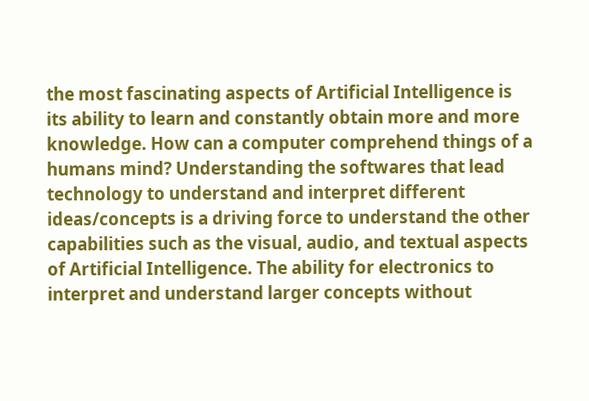the most fascinating aspects of Artificial Intelligence is its ability to learn and constantly obtain more and more knowledge. How can a computer comprehend things of a humans mind? Understanding the softwares that lead technology to understand and interpret different ideas/concepts is a driving force to understand the other capabilities such as the visual, audio, and textual aspects of Artificial Intelligence. The ability for electronics to interpret and understand larger concepts without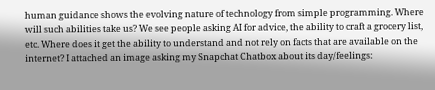human guidance shows the evolving nature of technology from simple programming. Where will such abilities take us? We see people asking AI for advice, the ability to craft a grocery list, etc. Where does it get the ability to understand and not rely on facts that are available on the internet? I attached an image asking my Snapchat Chatbox about its day/feelings: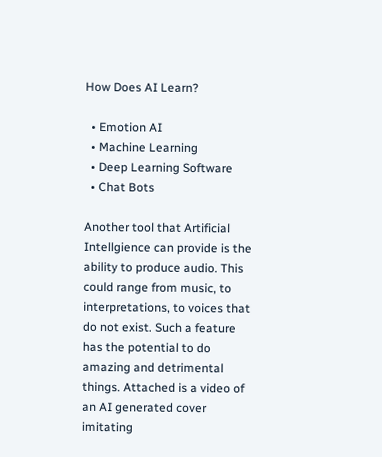How Does AI Learn?

  • Emotion AI
  • Machine Learning
  • Deep Learning Software
  • Chat Bots

Another tool that Artificial Intellgience can provide is the ability to produce audio. This could range from music, to interpretations, to voices that do not exist. Such a feature has the potential to do amazing and detrimental things. Attached is a video of an AI generated cover imitating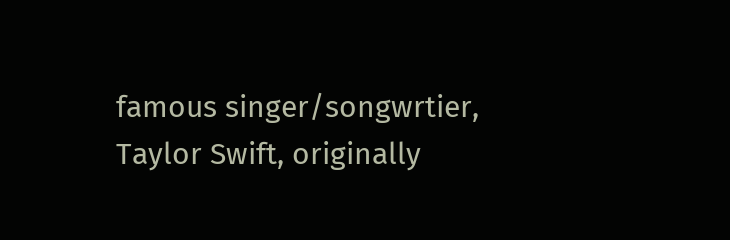famous singer/songwrtier, Taylor Swift, originally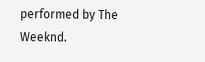performed by The Weeknd.